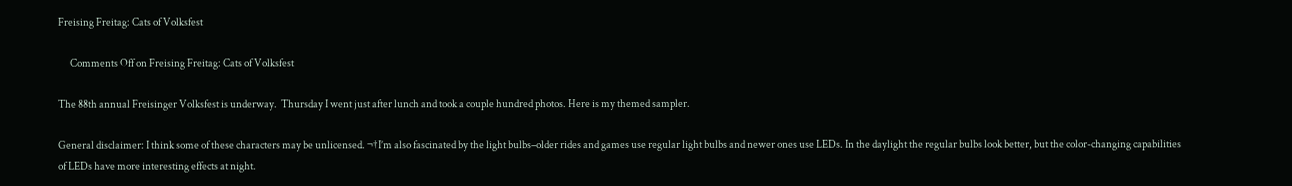Freising Freitag: Cats of Volksfest

      Comments Off on Freising Freitag: Cats of Volksfest

The 88th annual Freisinger Volksfest is underway.  Thursday I went just after lunch and took a couple hundred photos. Here is my themed sampler.

General disclaimer: I think some of these characters may be unlicensed. ¬†I’m also fascinated by the light bulbs–older rides and games use regular light bulbs and newer ones use LEDs. In the daylight the regular bulbs look better, but the color-changing capabilities of LEDs have more interesting effects at night.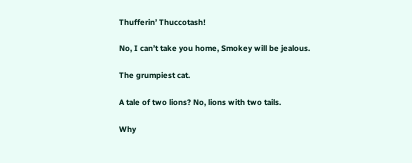Thufferin’ Thuccotash!

No, I can’t take you home, Smokey will be jealous.

The grumpiest cat.

A tale of two lions? No, lions with two tails.

Why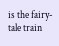is the fairy-tale train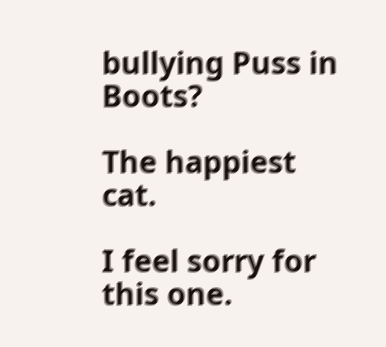bullying Puss in Boots?

The happiest cat.

I feel sorry for this one.